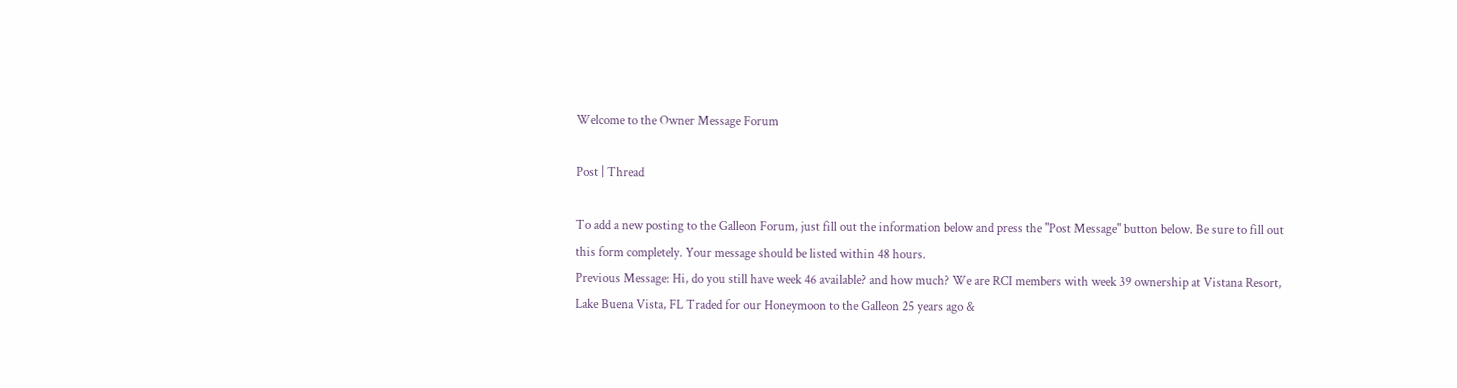Welcome to the Owner Message Forum

Post | Thread

To add a new posting to the Galleon Forum, just fill out the information below and press the "Post Message" button below. Be sure to fill out this form completely. Your message should be listed within 48 hours.
Previous Message: Hi, do you still have week 46 available? and how much? We are RCI members with week 39 ownership at Vistana Resort, Lake Buena Vista, FL Traded for our Honeymoon to the Galleon 25 years ago &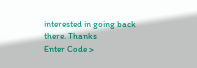interested in going back there. Thanks
Enter Code >